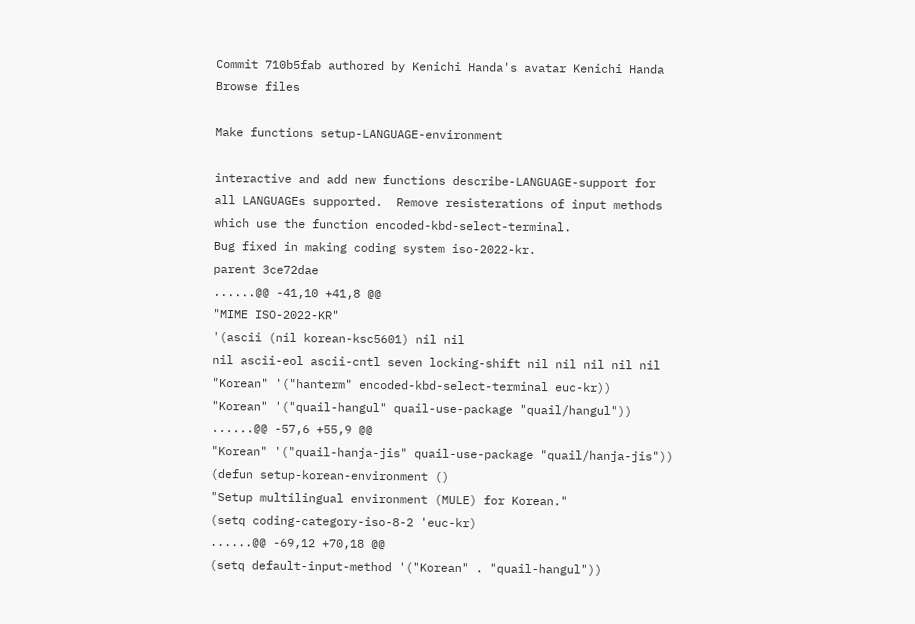Commit 710b5fab authored by Kenichi Handa's avatar Kenichi Handa
Browse files

Make functions setup-LANGUAGE-environment

interactive and add new functions describe-LANGUAGE-support for
all LANGUAGEs supported.  Remove resisterations of input methods
which use the function encoded-kbd-select-terminal.
Bug fixed in making coding system iso-2022-kr.
parent 3ce72dae
......@@ -41,10 +41,8 @@
"MIME ISO-2022-KR"
'(ascii (nil korean-ksc5601) nil nil
nil ascii-eol ascii-cntl seven locking-shift nil nil nil nil nil
"Korean" '("hanterm" encoded-kbd-select-terminal euc-kr))
"Korean" '("quail-hangul" quail-use-package "quail/hangul"))
......@@ -57,6 +55,9 @@
"Korean" '("quail-hanja-jis" quail-use-package "quail/hanja-jis"))
(defun setup-korean-environment ()
"Setup multilingual environment (MULE) for Korean."
(setq coding-category-iso-8-2 'euc-kr)
......@@ -69,12 +70,18 @@
(setq default-input-method '("Korean" . "quail-hangul"))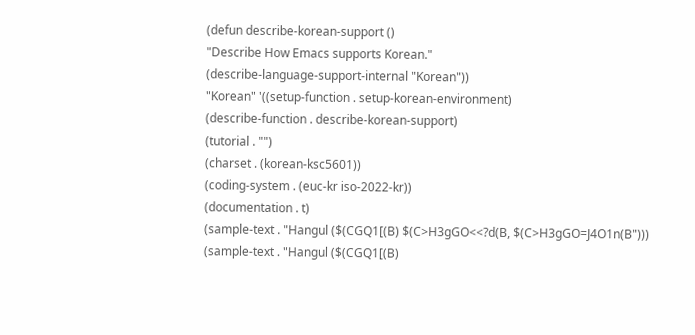(defun describe-korean-support ()
"Describe How Emacs supports Korean."
(describe-language-support-internal "Korean"))
"Korean" '((setup-function . setup-korean-environment)
(describe-function . describe-korean-support)
(tutorial . "")
(charset . (korean-ksc5601))
(coding-system . (euc-kr iso-2022-kr))
(documentation . t)
(sample-text . "Hangul ($(CGQ1[(B) $(C>H3gGO<<?d(B, $(C>H3gGO=J4O1n(B")))
(sample-text . "Hangul ($(CGQ1[(B)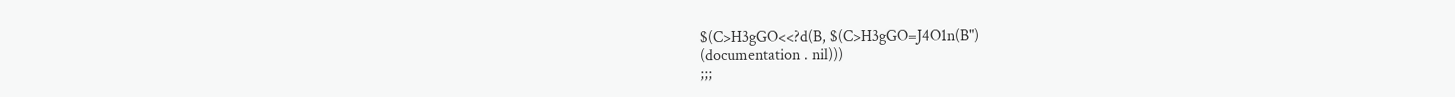$(C>H3gGO<<?d(B, $(C>H3gGO=J4O1n(B")
(documentation . nil)))
;;;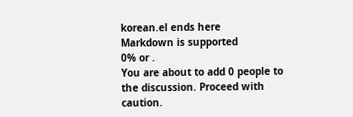korean.el ends here
Markdown is supported
0% or .
You are about to add 0 people to the discussion. Proceed with caution.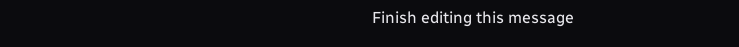Finish editing this message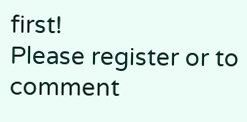first!
Please register or to comment